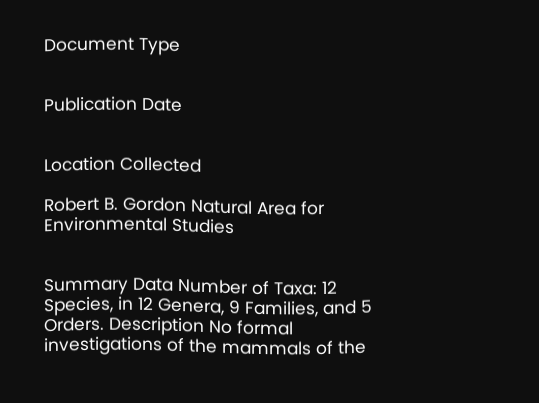Document Type


Publication Date


Location Collected

Robert B. Gordon Natural Area for Environmental Studies


Summary Data Number of Taxa: 12 Species, in 12 Genera, 9 Families, and 5 Orders. Description No formal investigations of the mammals of the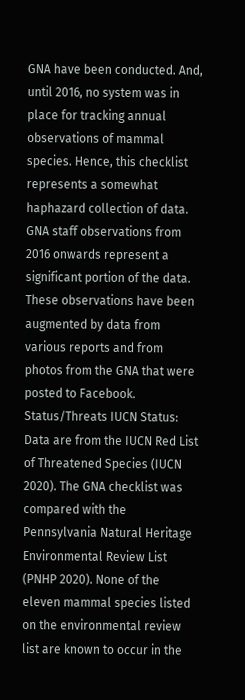GNA have been conducted. And, until 2016, no system was in place for tracking annual observations of mammal species. Hence, this checklist represents a somewhat haphazard collection of data. GNA staff observations from 2016 onwards represent a significant portion of the data. These observations have been augmented by data from various reports and from photos from the GNA that were posted to Facebook. Status/Threats IUCN Status: Data are from the IUCN Red List of Threatened Species (IUCN 2020). The GNA checklist was compared with the Pennsylvania Natural Heritage Environmental Review List (PNHP 2020). None of the eleven mammal species listed on the environmental review list are known to occur in the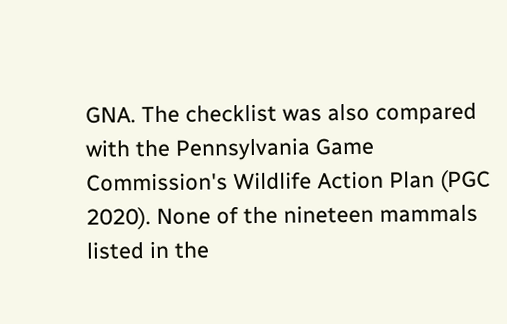GNA. The checklist was also compared with the Pennsylvania Game Commission's Wildlife Action Plan (PGC 2020). None of the nineteen mammals listed in the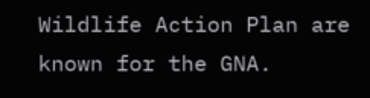Wildlife Action Plan are known for the GNA.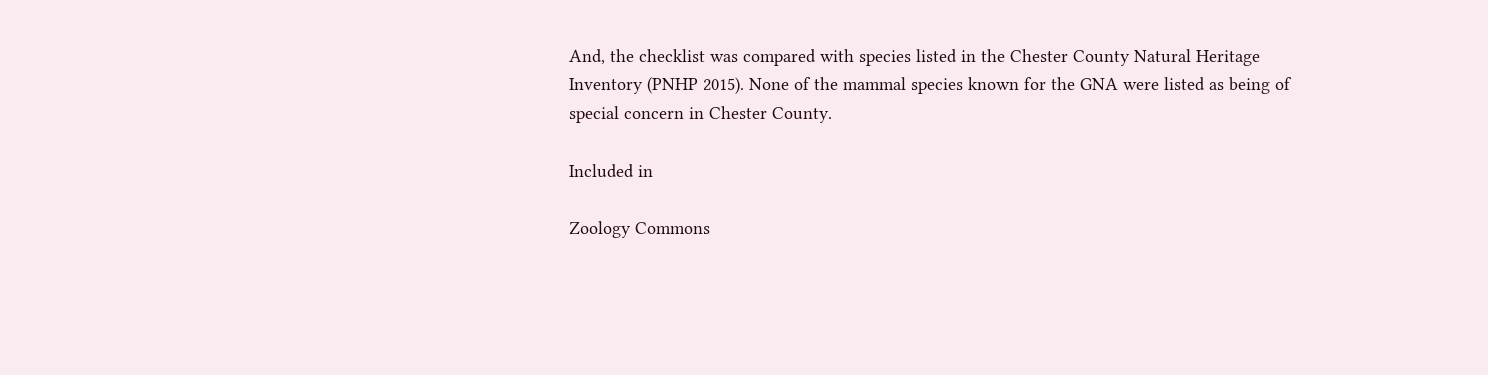And, the checklist was compared with species listed in the Chester County Natural Heritage Inventory (PNHP 2015). None of the mammal species known for the GNA were listed as being of special concern in Chester County.

Included in

Zoology Commons